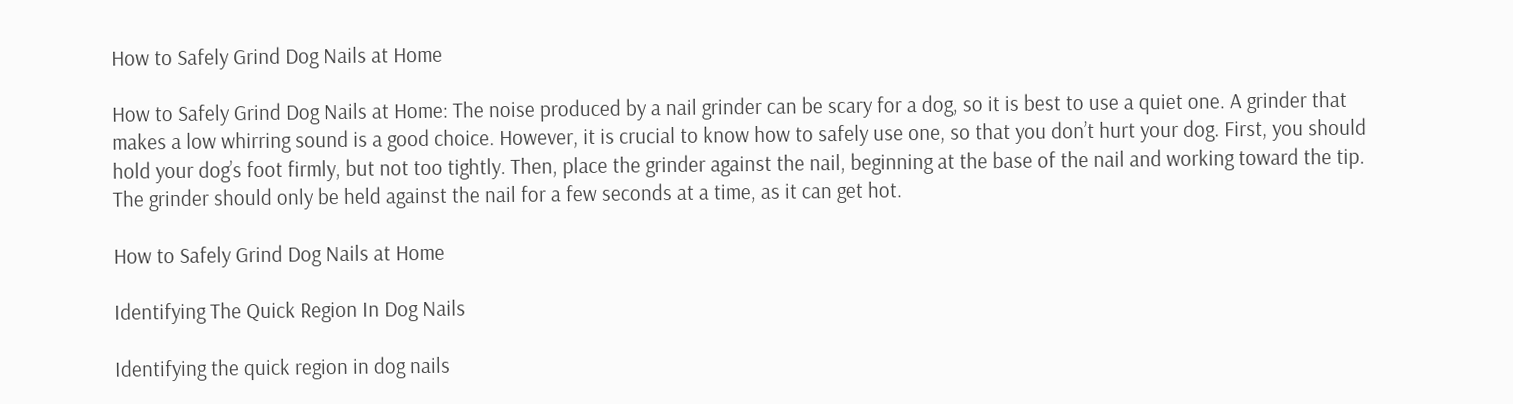How to Safely Grind Dog Nails at Home

How to Safely Grind Dog Nails at Home: The noise produced by a nail grinder can be scary for a dog, so it is best to use a quiet one. A grinder that makes a low whirring sound is a good choice. However, it is crucial to know how to safely use one, so that you don’t hurt your dog. First, you should hold your dog’s foot firmly, but not too tightly. Then, place the grinder against the nail, beginning at the base of the nail and working toward the tip. The grinder should only be held against the nail for a few seconds at a time, as it can get hot.

How to Safely Grind Dog Nails at Home

Identifying The Quick Region In Dog Nails

Identifying the quick region in dog nails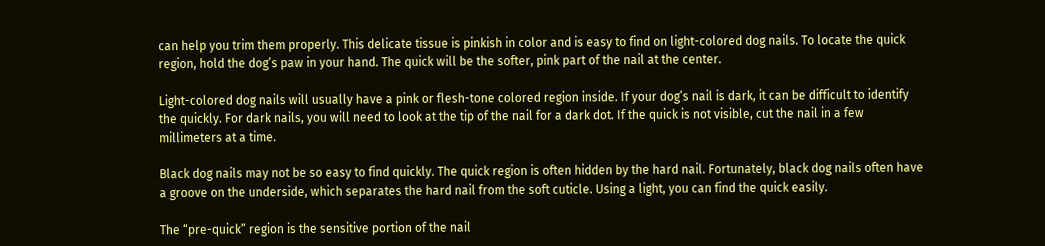can help you trim them properly. This delicate tissue is pinkish in color and is easy to find on light-colored dog nails. To locate the quick region, hold the dog’s paw in your hand. The quick will be the softer, pink part of the nail at the center.

Light-colored dog nails will usually have a pink or flesh-tone colored region inside. If your dog’s nail is dark, it can be difficult to identify the quickly. For dark nails, you will need to look at the tip of the nail for a dark dot. If the quick is not visible, cut the nail in a few millimeters at a time.

Black dog nails may not be so easy to find quickly. The quick region is often hidden by the hard nail. Fortunately, black dog nails often have a groove on the underside, which separates the hard nail from the soft cuticle. Using a light, you can find the quick easily.

The “pre-quick” region is the sensitive portion of the nail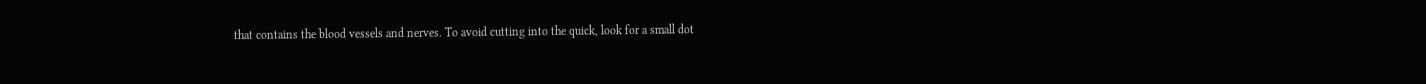that contains the blood vessels and nerves. To avoid cutting into the quick, look for a small dot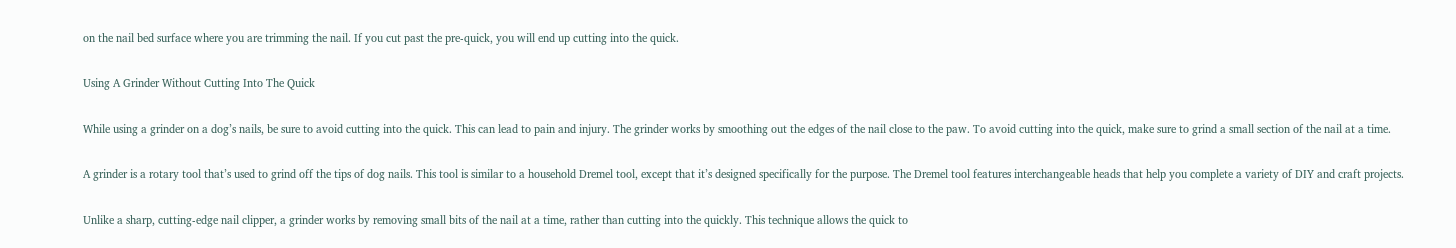on the nail bed surface where you are trimming the nail. If you cut past the pre-quick, you will end up cutting into the quick.

Using A Grinder Without Cutting Into The Quick

While using a grinder on a dog’s nails, be sure to avoid cutting into the quick. This can lead to pain and injury. The grinder works by smoothing out the edges of the nail close to the paw. To avoid cutting into the quick, make sure to grind a small section of the nail at a time.

A grinder is a rotary tool that’s used to grind off the tips of dog nails. This tool is similar to a household Dremel tool, except that it’s designed specifically for the purpose. The Dremel tool features interchangeable heads that help you complete a variety of DIY and craft projects.

Unlike a sharp, cutting-edge nail clipper, a grinder works by removing small bits of the nail at a time, rather than cutting into the quickly. This technique allows the quick to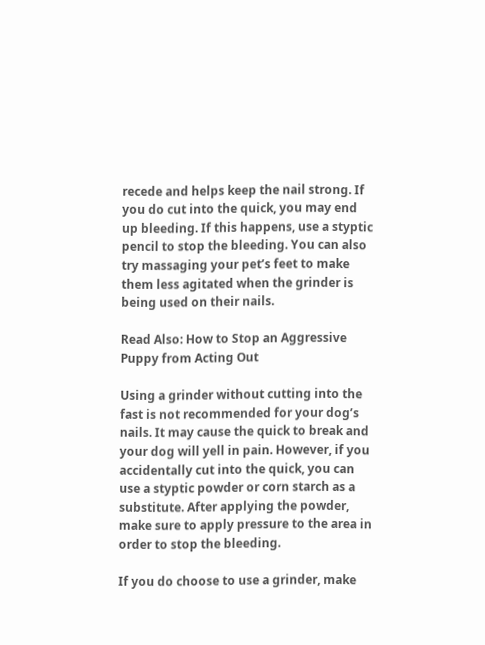recede and helps keep the nail strong. If you do cut into the quick, you may end up bleeding. If this happens, use a styptic pencil to stop the bleeding. You can also try massaging your pet’s feet to make them less agitated when the grinder is being used on their nails.

Read Also: How to Stop an Aggressive Puppy from Acting Out

Using a grinder without cutting into the fast is not recommended for your dog’s nails. It may cause the quick to break and your dog will yell in pain. However, if you accidentally cut into the quick, you can use a styptic powder or corn starch as a substitute. After applying the powder, make sure to apply pressure to the area in order to stop the bleeding.

If you do choose to use a grinder, make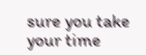sure you take your time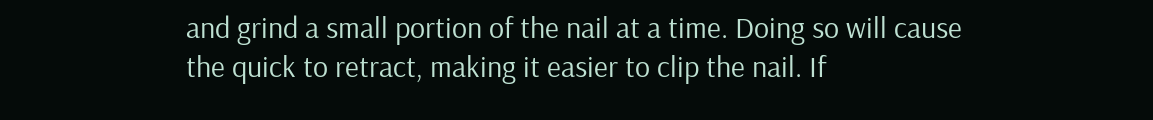and grind a small portion of the nail at a time. Doing so will cause the quick to retract, making it easier to clip the nail. If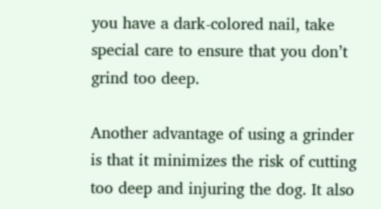you have a dark-colored nail, take special care to ensure that you don’t grind too deep.

Another advantage of using a grinder is that it minimizes the risk of cutting too deep and injuring the dog. It also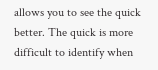allows you to see the quick better. The quick is more difficult to identify when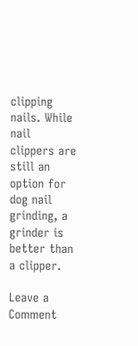clipping nails. While nail clippers are still an option for dog nail grinding, a grinder is better than a clipper.

Leave a Comment